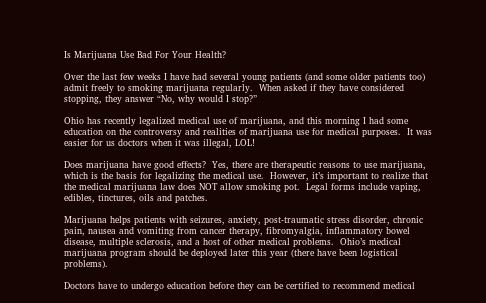Is Marijuana Use Bad For Your Health?

Over the last few weeks I have had several young patients (and some older patients too) admit freely to smoking marijuana regularly.  When asked if they have considered stopping, they answer “No, why would I stop?”

Ohio has recently legalized medical use of marijuana, and this morning I had some education on the controversy and realities of marijuana use for medical purposes.  It was easier for us doctors when it was illegal, LOL!

Does marijuana have good effects?  Yes, there are therapeutic reasons to use marijuana, which is the basis for legalizing the medical use.  However, it’s important to realize that the medical marijuana law does NOT allow smoking pot.  Legal forms include vaping, edibles, tinctures, oils and patches.

Marijuana helps patients with seizures, anxiety, post-traumatic stress disorder, chronic pain, nausea and vomiting from cancer therapy, fibromyalgia, inflammatory bowel disease, multiple sclerosis, and a host of other medical problems.  Ohio’s medical marijuana program should be deployed later this year (there have been logistical problems).

Doctors have to undergo education before they can be certified to recommend medical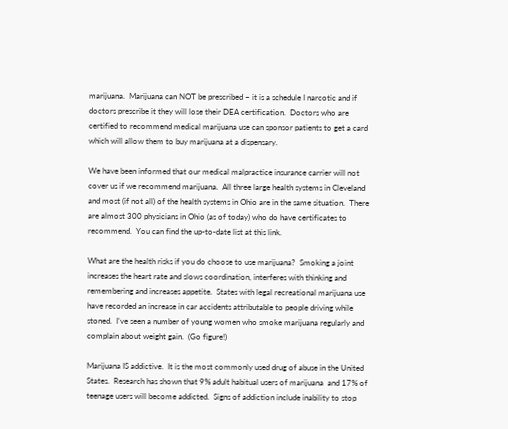marijuana.  Marijuana can NOT be prescribed – it is a schedule I narcotic and if doctors prescribe it they will lose their DEA certification.  Doctors who are certified to recommend medical marijuana use can sponsor patients to get a card which will allow them to buy marijuana at a dispensary.

We have been informed that our medical malpractice insurance carrier will not cover us if we recommend marijuana.  All three large health systems in Cleveland and most (if not all) of the health systems in Ohio are in the same situation.  There are almost 300 physicians in Ohio (as of today) who do have certificates to recommend.  You can find the up-to-date list at this link.

What are the health risks if you do choose to use marijuana?  Smoking a joint increases the heart rate and slows coordination, interferes with thinking and remembering and increases appetite.  States with legal recreational marijuana use have recorded an increase in car accidents attributable to people driving while stoned.  I’ve seen a number of young women who smoke marijuana regularly and complain about weight gain.  (Go figure!)

Marijuana IS addictive.  It is the most commonly used drug of abuse in the United States.  Research has shown that 9% adult habitual users of marijuana  and 17% of teenage users will become addicted.  Signs of addiction include inability to stop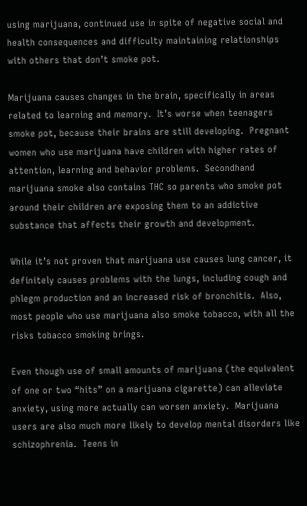using marijuana, continued use in spite of negative social and health consequences and difficulty maintaining relationships with others that don’t smoke pot.

Marijuana causes changes in the brain, specifically in areas related to learning and memory.  It’s worse when teenagers smoke pot, because their brains are still developing.  Pregnant women who use marijuana have children with higher rates of attention, learning and behavior problems.  Secondhand marijuana smoke also contains THC so parents who smoke pot around their children are exposing them to an addictive substance that affects their growth and development.

While it’s not proven that marijuana use causes lung cancer, it definitely causes problems with the lungs, including cough and phlegm production and an increased risk of bronchitis.  Also, most people who use marijuana also smoke tobacco, with all the risks tobacco smoking brings.

Even though use of small amounts of marijuana (the equivalent of one or two “hits” on a marijuana cigarette) can alleviate anxiety, using more actually can worsen anxiety.  Marijuana users are also much more likely to develop mental disorders like schizophrenia.  Teens in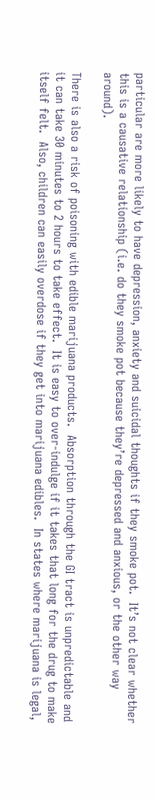particular are more likely to have depression, anxiety and suicidal thoughts if they smoke pot.  It’s not clear whether this is a causative relationship (i.e. do they smoke pot because they’re depressed and anxious, or the other way around).

There is also a risk of poisoning with edible marijuana products.  Absorption through the GI tract is unpredictable and it can take 30 minutes to 2 hours to take effect.  It is easy to over-indulge if it takes that long for the drug to make itself felt.  Also, children can easily overdose if they get into marijuana edibles.  In states where marijuana is legal,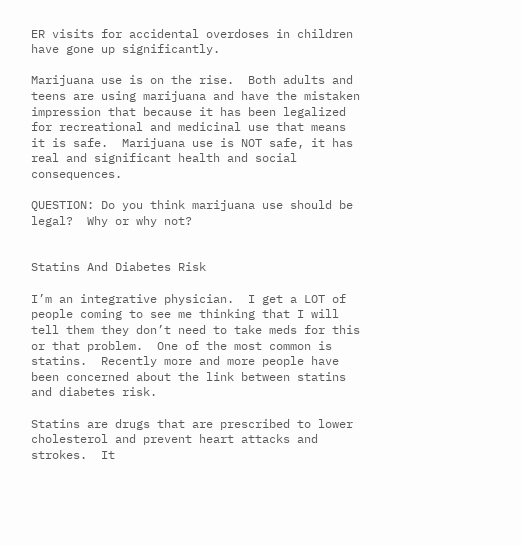ER visits for accidental overdoses in children have gone up significantly.

Marijuana use is on the rise.  Both adults and teens are using marijuana and have the mistaken impression that because it has been legalized for recreational and medicinal use that means it is safe.  Marijuana use is NOT safe, it has real and significant health and social consequences.

QUESTION: Do you think marijuana use should be legal?  Why or why not?


Statins And Diabetes Risk

I’m an integrative physician.  I get a LOT of people coming to see me thinking that I will tell them they don’t need to take meds for this or that problem.  One of the most common is statins.  Recently more and more people have been concerned about the link between statins and diabetes risk.

Statins are drugs that are prescribed to lower cholesterol and prevent heart attacks and strokes.  It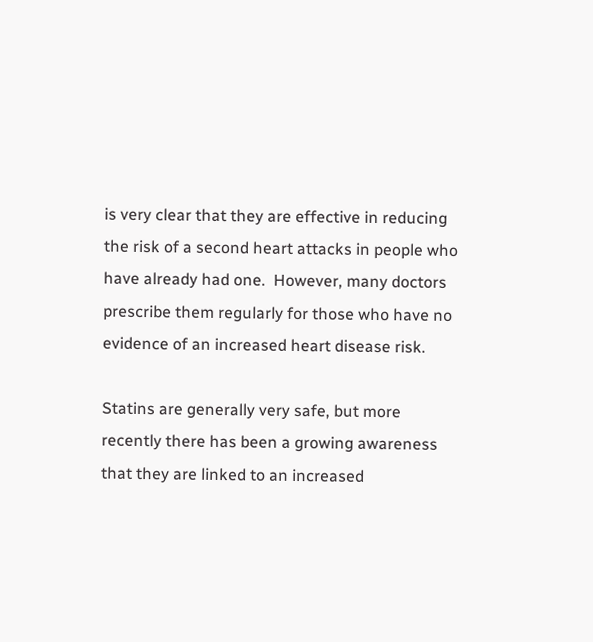is very clear that they are effective in reducing the risk of a second heart attacks in people who have already had one.  However, many doctors prescribe them regularly for those who have no evidence of an increased heart disease risk.

Statins are generally very safe, but more recently there has been a growing awareness that they are linked to an increased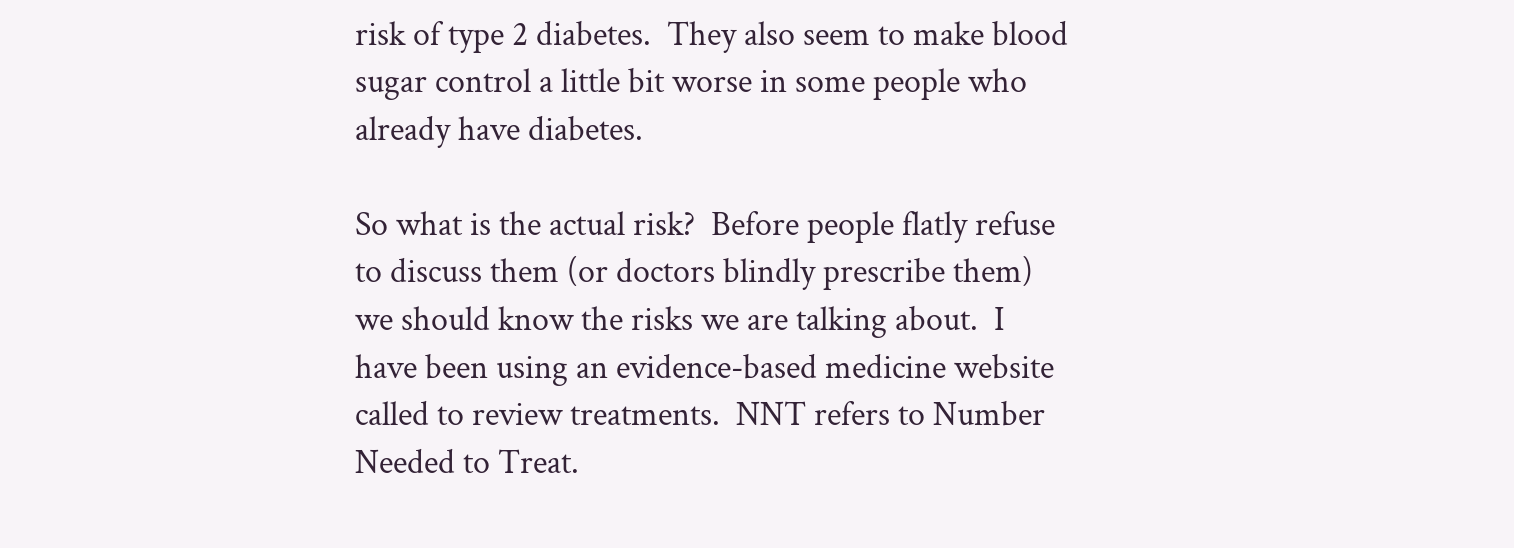risk of type 2 diabetes.  They also seem to make blood sugar control a little bit worse in some people who already have diabetes.

So what is the actual risk?  Before people flatly refuse to discuss them (or doctors blindly prescribe them) we should know the risks we are talking about.  I have been using an evidence-based medicine website called to review treatments.  NNT refers to Number Needed to Treat.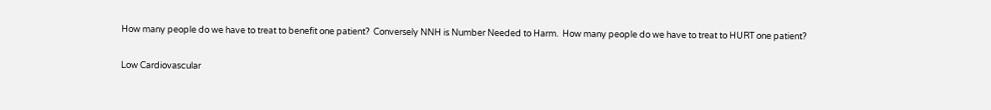How many people do we have to treat to benefit one patient?  Conversely NNH is Number Needed to Harm.  How many people do we have to treat to HURT one patient?

Low Cardiovascular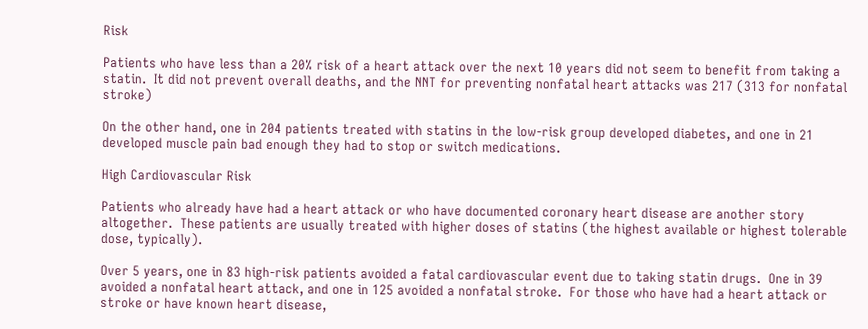Risk

Patients who have less than a 20% risk of a heart attack over the next 10 years did not seem to benefit from taking a statin.  It did not prevent overall deaths, and the NNT for preventing nonfatal heart attacks was 217 (313 for nonfatal stroke)

On the other hand, one in 204 patients treated with statins in the low-risk group developed diabetes, and one in 21 developed muscle pain bad enough they had to stop or switch medications.

High Cardiovascular Risk

Patients who already have had a heart attack or who have documented coronary heart disease are another story altogether.  These patients are usually treated with higher doses of statins (the highest available or highest tolerable dose, typically).

Over 5 years, one in 83 high-risk patients avoided a fatal cardiovascular event due to taking statin drugs.  One in 39 avoided a nonfatal heart attack, and one in 125 avoided a nonfatal stroke.  For those who have had a heart attack or stroke or have known heart disease,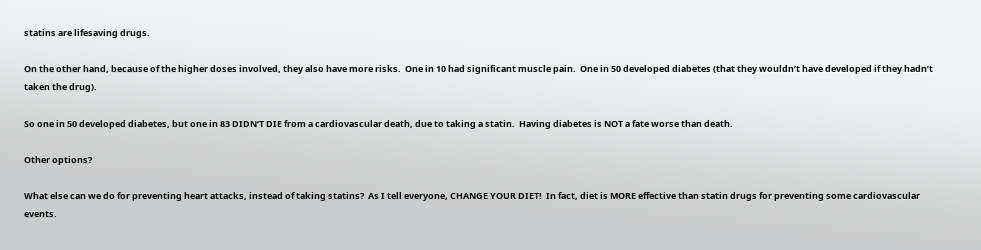statins are lifesaving drugs.

On the other hand, because of the higher doses involved, they also have more risks.  One in 10 had significant muscle pain.  One in 50 developed diabetes (that they wouldn’t have developed if they hadn’t taken the drug).

So one in 50 developed diabetes, but one in 83 DIDN’T DIE from a cardiovascular death, due to taking a statin.  Having diabetes is NOT a fate worse than death.

Other options?

What else can we do for preventing heart attacks, instead of taking statins?  As I tell everyone, CHANGE YOUR DIET!  In fact, diet is MORE effective than statin drugs for preventing some cardiovascular events.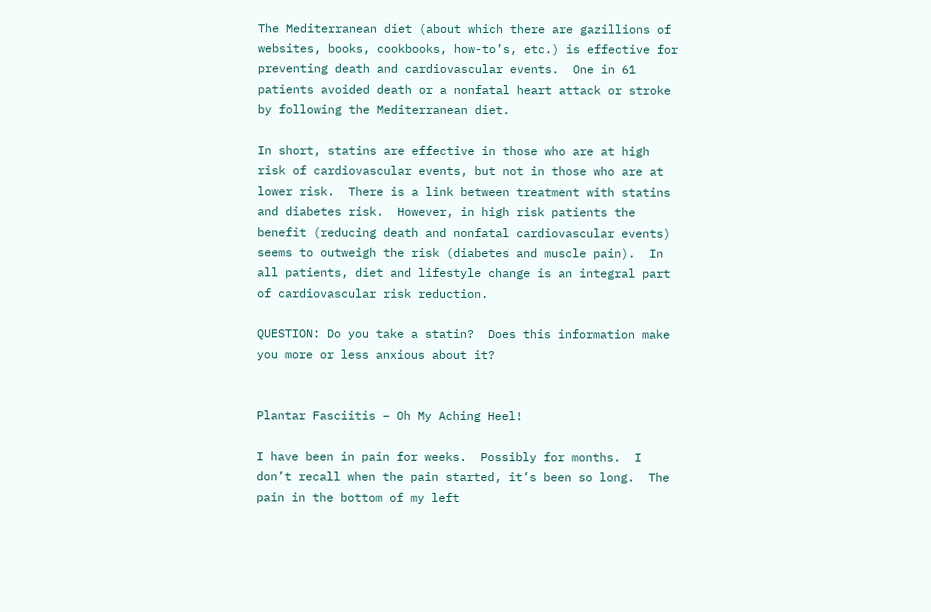The Mediterranean diet (about which there are gazillions of websites, books, cookbooks, how-to’s, etc.) is effective for preventing death and cardiovascular events.  One in 61 patients avoided death or a nonfatal heart attack or stroke by following the Mediterranean diet.

In short, statins are effective in those who are at high risk of cardiovascular events, but not in those who are at lower risk.  There is a link between treatment with statins and diabetes risk.  However, in high risk patients the benefit (reducing death and nonfatal cardiovascular events) seems to outweigh the risk (diabetes and muscle pain).  In all patients, diet and lifestyle change is an integral part of cardiovascular risk reduction.

QUESTION: Do you take a statin?  Does this information make you more or less anxious about it?


Plantar Fasciitis – Oh My Aching Heel!

I have been in pain for weeks.  Possibly for months.  I don’t recall when the pain started, it’s been so long.  The pain in the bottom of my left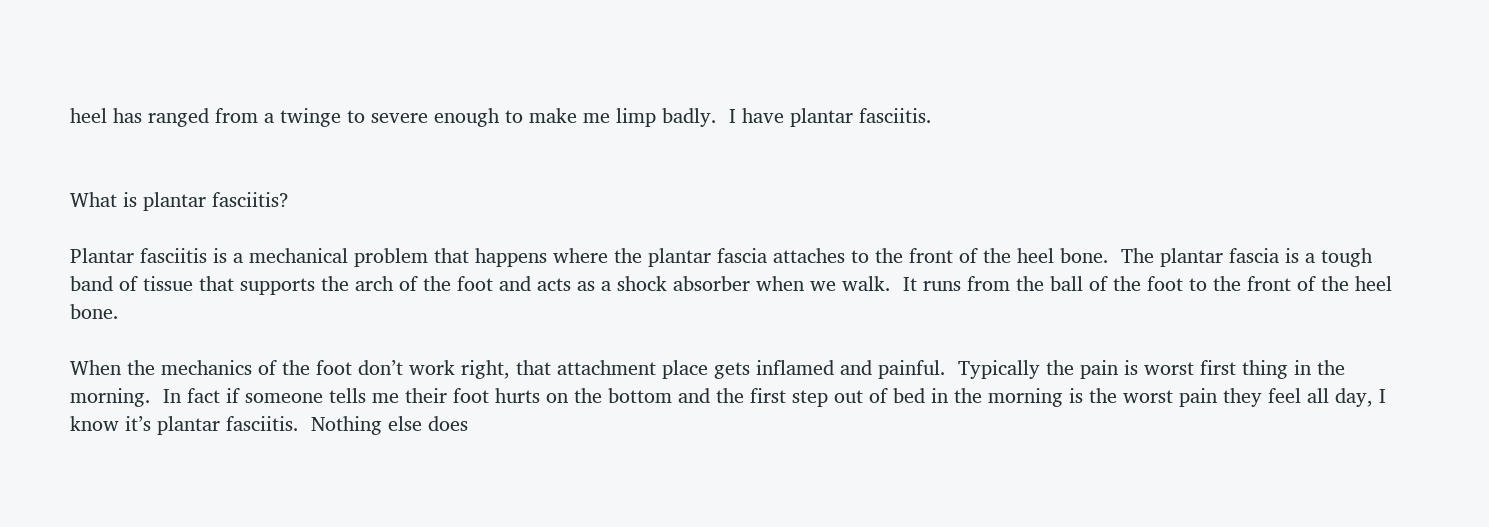heel has ranged from a twinge to severe enough to make me limp badly.  I have plantar fasciitis.


What is plantar fasciitis?

Plantar fasciitis is a mechanical problem that happens where the plantar fascia attaches to the front of the heel bone.  The plantar fascia is a tough band of tissue that supports the arch of the foot and acts as a shock absorber when we walk.  It runs from the ball of the foot to the front of the heel bone.

When the mechanics of the foot don’t work right, that attachment place gets inflamed and painful.  Typically the pain is worst first thing in the morning.  In fact if someone tells me their foot hurts on the bottom and the first step out of bed in the morning is the worst pain they feel all day, I know it’s plantar fasciitis.  Nothing else does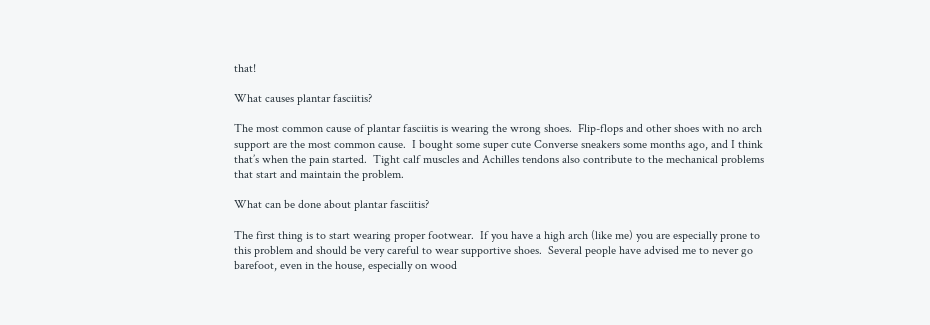that!

What causes plantar fasciitis?

The most common cause of plantar fasciitis is wearing the wrong shoes.  Flip-flops and other shoes with no arch support are the most common cause.  I bought some super cute Converse sneakers some months ago, and I think that’s when the pain started.  Tight calf muscles and Achilles tendons also contribute to the mechanical problems that start and maintain the problem.

What can be done about plantar fasciitis?

The first thing is to start wearing proper footwear.  If you have a high arch (like me) you are especially prone to this problem and should be very careful to wear supportive shoes.  Several people have advised me to never go barefoot, even in the house, especially on wood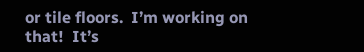or tile floors.  I’m working on that!  It’s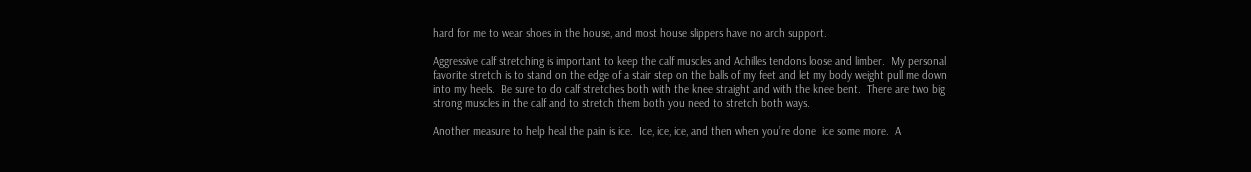hard for me to wear shoes in the house, and most house slippers have no arch support.

Aggressive calf stretching is important to keep the calf muscles and Achilles tendons loose and limber.  My personal favorite stretch is to stand on the edge of a stair step on the balls of my feet and let my body weight pull me down into my heels.  Be sure to do calf stretches both with the knee straight and with the knee bent.  There are two big strong muscles in the calf and to stretch them both you need to stretch both ways.

Another measure to help heal the pain is ice.  Ice, ice, ice, and then when you’re done  ice some more.  A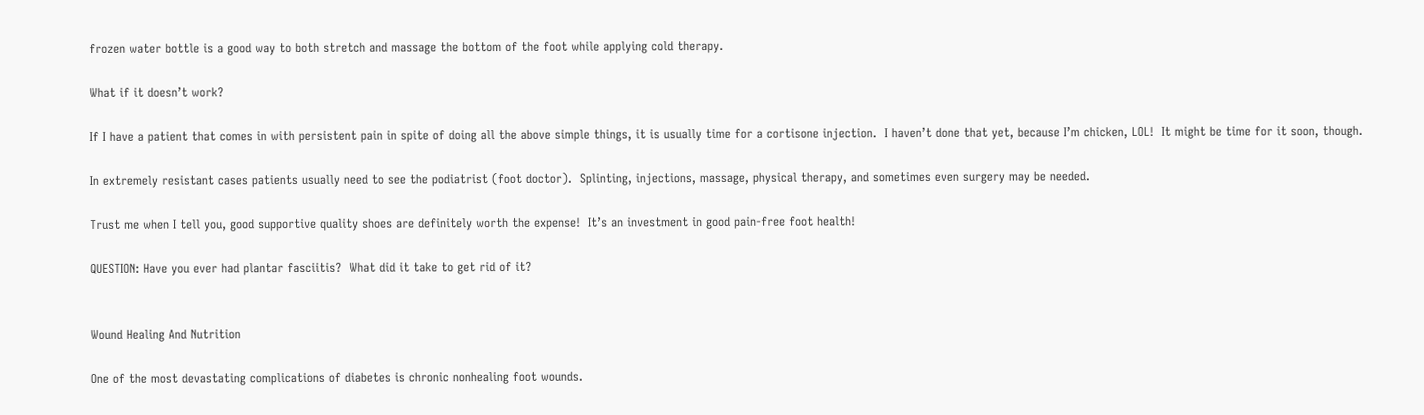frozen water bottle is a good way to both stretch and massage the bottom of the foot while applying cold therapy.

What if it doesn’t work?

If I have a patient that comes in with persistent pain in spite of doing all the above simple things, it is usually time for a cortisone injection.  I haven’t done that yet, because I’m chicken, LOL!  It might be time for it soon, though.

In extremely resistant cases patients usually need to see the podiatrist (foot doctor).  Splinting, injections, massage, physical therapy, and sometimes even surgery may be needed.

Trust me when I tell you, good supportive quality shoes are definitely worth the expense!  It’s an investment in good pain-free foot health!

QUESTION: Have you ever had plantar fasciitis?  What did it take to get rid of it?


Wound Healing And Nutrition

One of the most devastating complications of diabetes is chronic nonhealing foot wounds.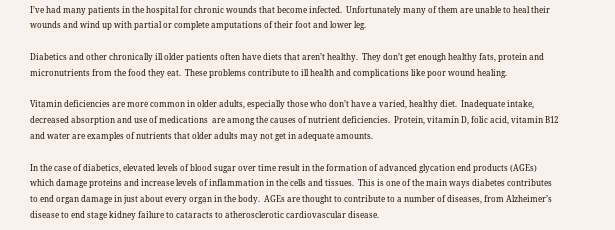I’ve had many patients in the hospital for chronic wounds that become infected.  Unfortunately many of them are unable to heal their wounds and wind up with partial or complete amputations of their foot and lower leg.

Diabetics and other chronically ill older patients often have diets that aren’t healthy.  They don’t get enough healthy fats, protein and micronutrients from the food they eat.  These problems contribute to ill health and complications like poor wound healing.

Vitamin deficiencies are more common in older adults, especially those who don’t have a varied, healthy diet.  Inadequate intake, decreased absorption and use of medications  are among the causes of nutrient deficiencies.  Protein, vitamin D, folic acid, vitamin B12 and water are examples of nutrients that older adults may not get in adequate amounts.

In the case of diabetics, elevated levels of blood sugar over time result in the formation of advanced glycation end products (AGEs) which damage proteins and increase levels of inflammation in the cells and tissues.  This is one of the main ways diabetes contributes to end organ damage in just about every organ in the body.  AGEs are thought to contribute to a number of diseases, from Alzheimer’s disease to end stage kidney failure to cataracts to atherosclerotic cardiovascular disease.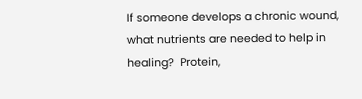If someone develops a chronic wound, what nutrients are needed to help in healing?  Protein,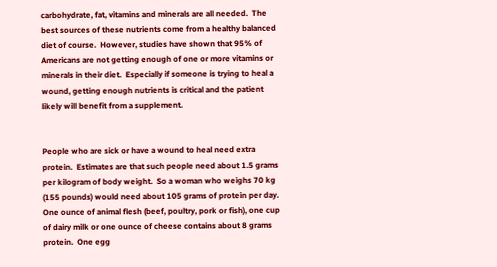carbohydrate, fat, vitamins and minerals are all needed.  The best sources of these nutrients come from a healthy balanced diet of course.  However, studies have shown that 95% of Americans are not getting enough of one or more vitamins or minerals in their diet.  Especially if someone is trying to heal a wound, getting enough nutrients is critical and the patient likely will benefit from a supplement.


People who are sick or have a wound to heal need extra protein.  Estimates are that such people need about 1.5 grams per kilogram of body weight.  So a woman who weighs 70 kg (155 pounds) would need about 105 grams of protein per day.  One ounce of animal flesh (beef, poultry, pork or fish), one cup of dairy milk or one ounce of cheese contains about 8 grams protein.  One egg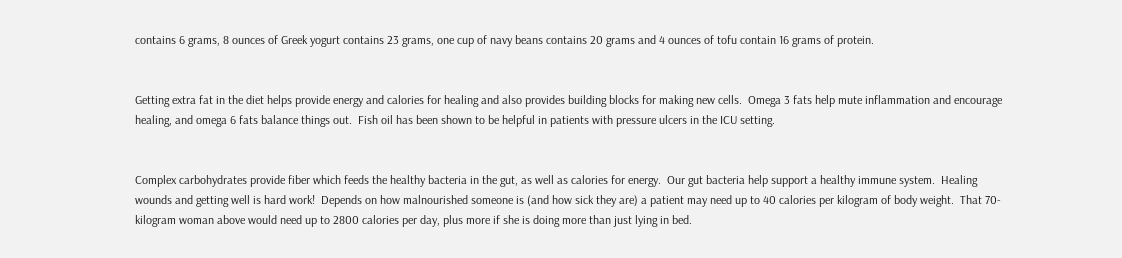contains 6 grams, 8 ounces of Greek yogurt contains 23 grams, one cup of navy beans contains 20 grams and 4 ounces of tofu contain 16 grams of protein.


Getting extra fat in the diet helps provide energy and calories for healing and also provides building blocks for making new cells.  Omega 3 fats help mute inflammation and encourage healing, and omega 6 fats balance things out.  Fish oil has been shown to be helpful in patients with pressure ulcers in the ICU setting.


Complex carbohydrates provide fiber which feeds the healthy bacteria in the gut, as well as calories for energy.  Our gut bacteria help support a healthy immune system.  Healing wounds and getting well is hard work!  Depends on how malnourished someone is (and how sick they are) a patient may need up to 40 calories per kilogram of body weight.  That 70-kilogram woman above would need up to 2800 calories per day, plus more if she is doing more than just lying in bed.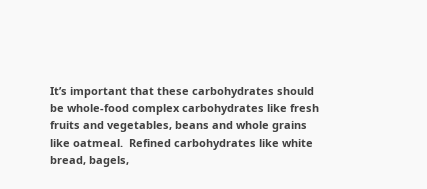It’s important that these carbohydrates should be whole-food complex carbohydrates like fresh fruits and vegetables, beans and whole grains like oatmeal.  Refined carbohydrates like white bread, bagels,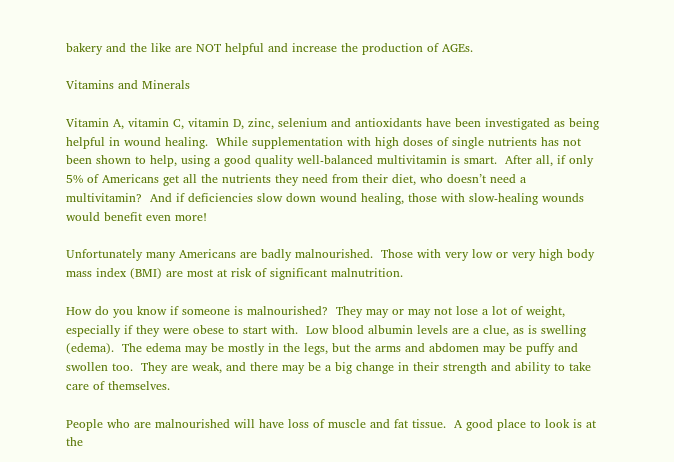bakery and the like are NOT helpful and increase the production of AGEs.

Vitamins and Minerals

Vitamin A, vitamin C, vitamin D, zinc, selenium and antioxidants have been investigated as being helpful in wound healing.  While supplementation with high doses of single nutrients has not been shown to help, using a good quality well-balanced multivitamin is smart.  After all, if only 5% of Americans get all the nutrients they need from their diet, who doesn’t need a multivitamin?  And if deficiencies slow down wound healing, those with slow-healing wounds would benefit even more!

Unfortunately many Americans are badly malnourished.  Those with very low or very high body mass index (BMI) are most at risk of significant malnutrition.

How do you know if someone is malnourished?  They may or may not lose a lot of weight, especially if they were obese to start with.  Low blood albumin levels are a clue, as is swelling (edema).  The edema may be mostly in the legs, but the arms and abdomen may be puffy and swollen too.  They are weak, and there may be a big change in their strength and ability to take care of themselves.

People who are malnourished will have loss of muscle and fat tissue.  A good place to look is at the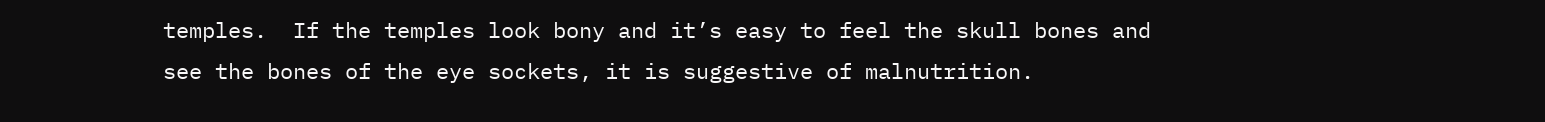temples.  If the temples look bony and it’s easy to feel the skull bones and see the bones of the eye sockets, it is suggestive of malnutrition.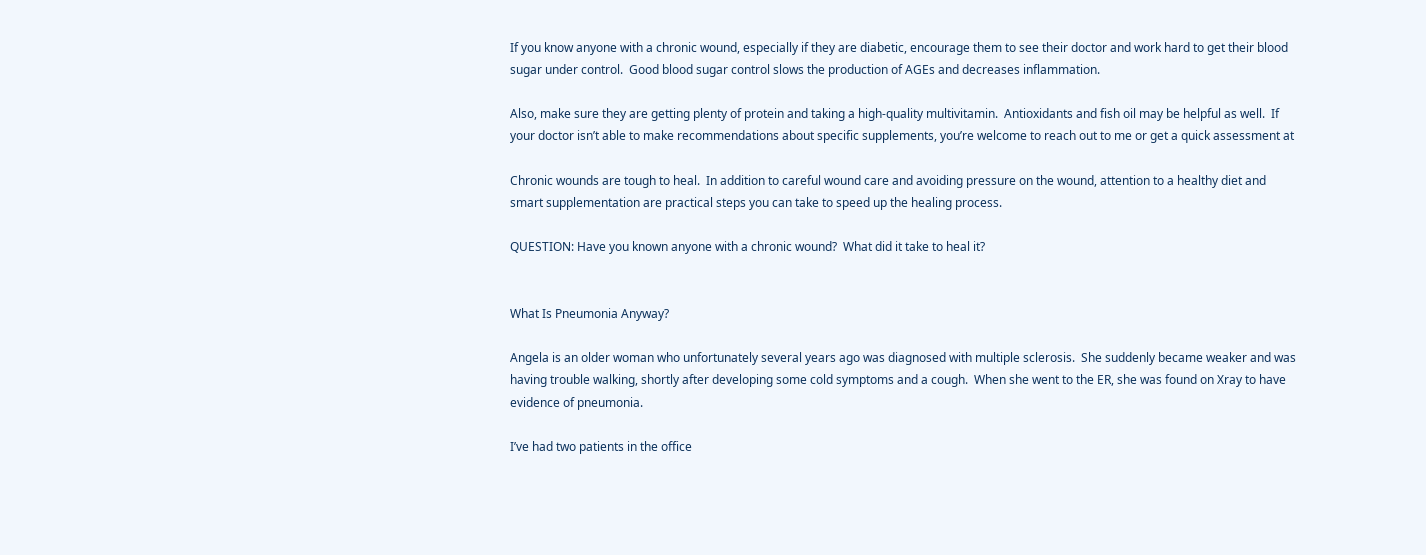If you know anyone with a chronic wound, especially if they are diabetic, encourage them to see their doctor and work hard to get their blood sugar under control.  Good blood sugar control slows the production of AGEs and decreases inflammation.

Also, make sure they are getting plenty of protein and taking a high-quality multivitamin.  Antioxidants and fish oil may be helpful as well.  If your doctor isn’t able to make recommendations about specific supplements, you’re welcome to reach out to me or get a quick assessment at

Chronic wounds are tough to heal.  In addition to careful wound care and avoiding pressure on the wound, attention to a healthy diet and smart supplementation are practical steps you can take to speed up the healing process.

QUESTION: Have you known anyone with a chronic wound?  What did it take to heal it?


What Is Pneumonia Anyway?

Angela is an older woman who unfortunately several years ago was diagnosed with multiple sclerosis.  She suddenly became weaker and was having trouble walking, shortly after developing some cold symptoms and a cough.  When she went to the ER, she was found on Xray to have evidence of pneumonia.

I’ve had two patients in the office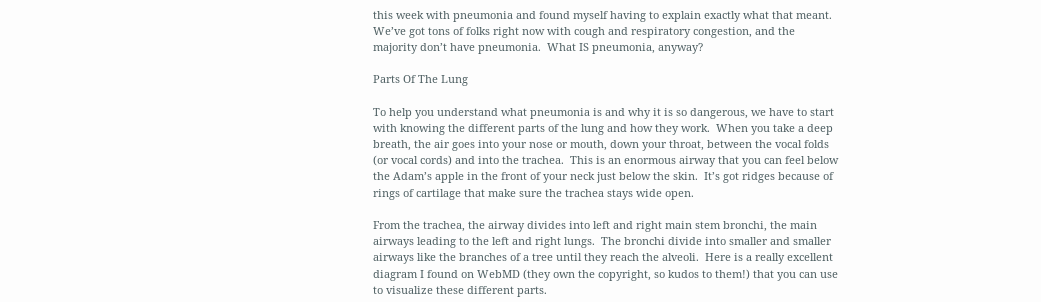this week with pneumonia and found myself having to explain exactly what that meant.  We’ve got tons of folks right now with cough and respiratory congestion, and the majority don’t have pneumonia.  What IS pneumonia, anyway?

Parts Of The Lung

To help you understand what pneumonia is and why it is so dangerous, we have to start with knowing the different parts of the lung and how they work.  When you take a deep breath, the air goes into your nose or mouth, down your throat, between the vocal folds (or vocal cords) and into the trachea.  This is an enormous airway that you can feel below the Adam’s apple in the front of your neck just below the skin.  It’s got ridges because of rings of cartilage that make sure the trachea stays wide open.

From the trachea, the airway divides into left and right main stem bronchi, the main airways leading to the left and right lungs.  The bronchi divide into smaller and smaller airways like the branches of a tree until they reach the alveoli.  Here is a really excellent diagram I found on WebMD (they own the copyright, so kudos to them!) that you can use to visualize these different parts.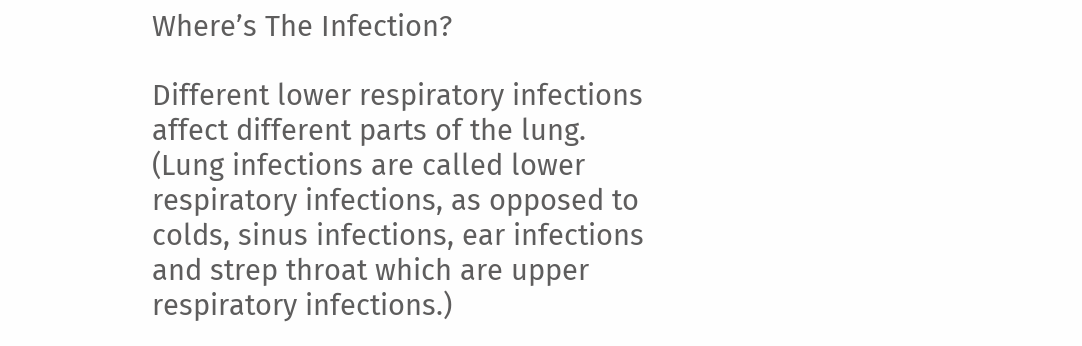Where’s The Infection?

Different lower respiratory infections affect different parts of the lung.  (Lung infections are called lower respiratory infections, as opposed to colds, sinus infections, ear infections and strep throat which are upper respiratory infections.)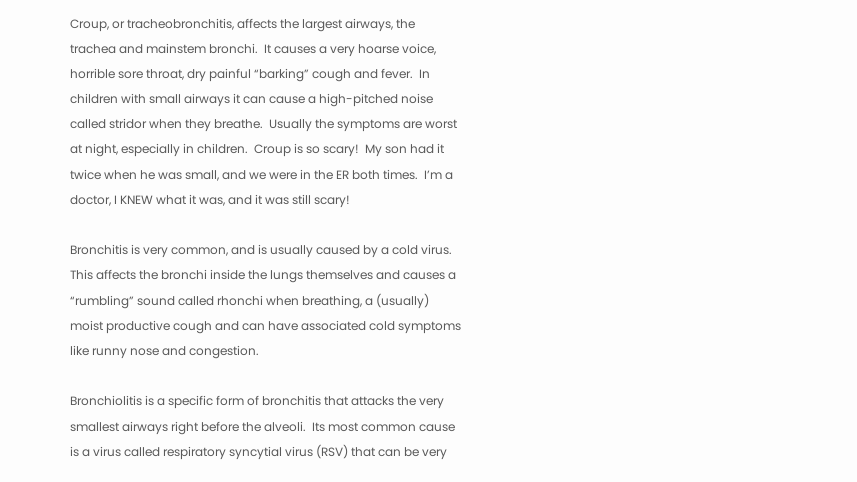Croup, or tracheobronchitis, affects the largest airways, the trachea and mainstem bronchi.  It causes a very hoarse voice, horrible sore throat, dry painful “barking” cough and fever.  In children with small airways it can cause a high-pitched noise called stridor when they breathe.  Usually the symptoms are worst at night, especially in children.  Croup is so scary!  My son had it twice when he was small, and we were in the ER both times.  I’m a doctor, I KNEW what it was, and it was still scary!

Bronchitis is very common, and is usually caused by a cold virus.  This affects the bronchi inside the lungs themselves and causes a “rumbling” sound called rhonchi when breathing, a (usually) moist productive cough and can have associated cold symptoms like runny nose and congestion.

Bronchiolitis is a specific form of bronchitis that attacks the very smallest airways right before the alveoli.  Its most common cause is a virus called respiratory syncytial virus (RSV) that can be very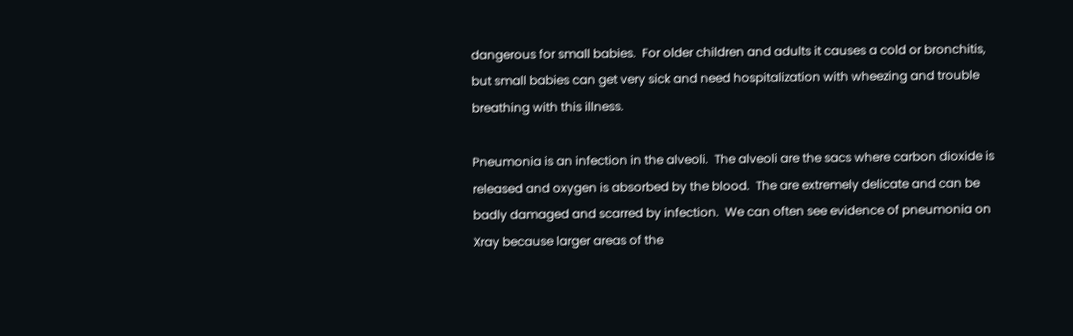dangerous for small babies.  For older children and adults it causes a cold or bronchitis, but small babies can get very sick and need hospitalization with wheezing and trouble breathing with this illness.

Pneumonia is an infection in the alveoli.  The alveoli are the sacs where carbon dioxide is released and oxygen is absorbed by the blood.  The are extremely delicate and can be badly damaged and scarred by infection.  We can often see evidence of pneumonia on Xray because larger areas of the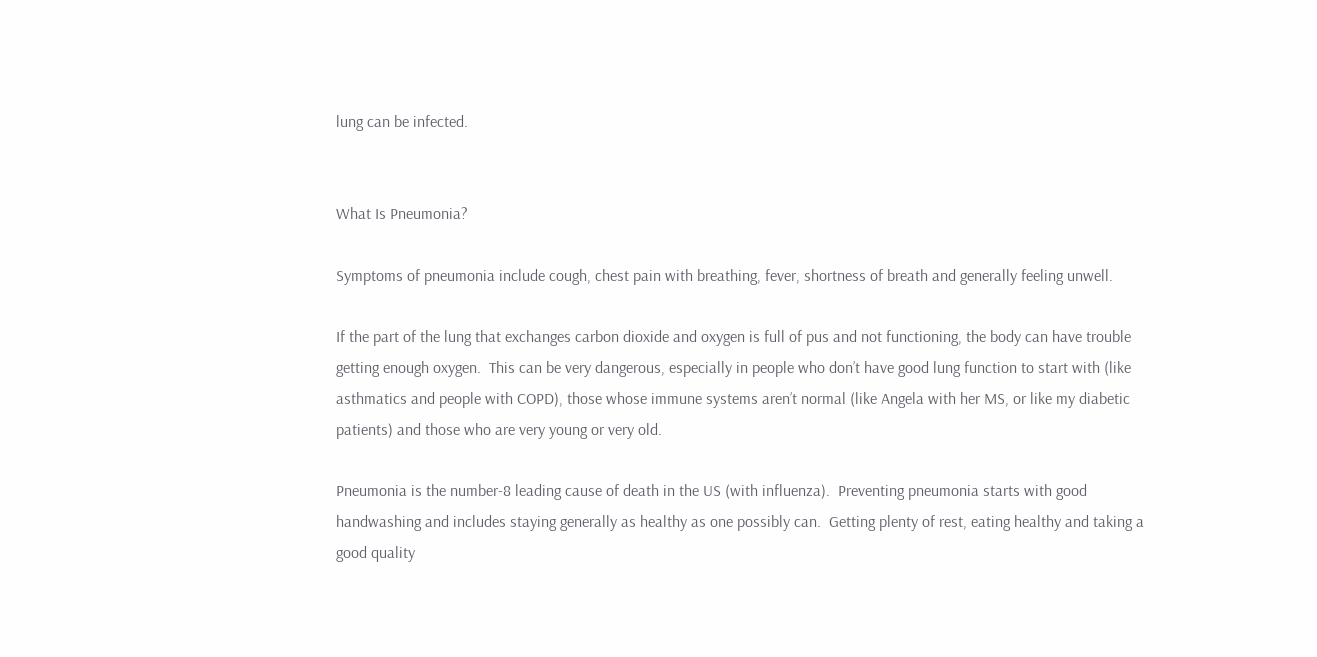lung can be infected.


What Is Pneumonia?

Symptoms of pneumonia include cough, chest pain with breathing, fever, shortness of breath and generally feeling unwell.

If the part of the lung that exchanges carbon dioxide and oxygen is full of pus and not functioning, the body can have trouble getting enough oxygen.  This can be very dangerous, especially in people who don’t have good lung function to start with (like asthmatics and people with COPD), those whose immune systems aren’t normal (like Angela with her MS, or like my diabetic patients) and those who are very young or very old.

Pneumonia is the number-8 leading cause of death in the US (with influenza).  Preventing pneumonia starts with good handwashing and includes staying generally as healthy as one possibly can.  Getting plenty of rest, eating healthy and taking a good quality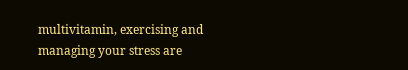multivitamin, exercising and managing your stress are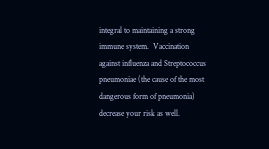integral to maintaining a strong immune system.  Vaccination against influenza and Streptococcus pneumoniae (the cause of the most dangerous form of pneumonia) decrease your risk as well.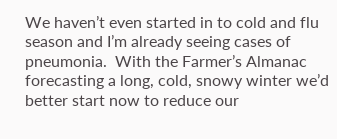We haven’t even started in to cold and flu season and I’m already seeing cases of pneumonia.  With the Farmer’s Almanac forecasting a long, cold, snowy winter we’d better start now to reduce our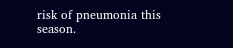risk of pneumonia this season.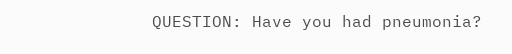QUESTION: Have you had pneumonia?